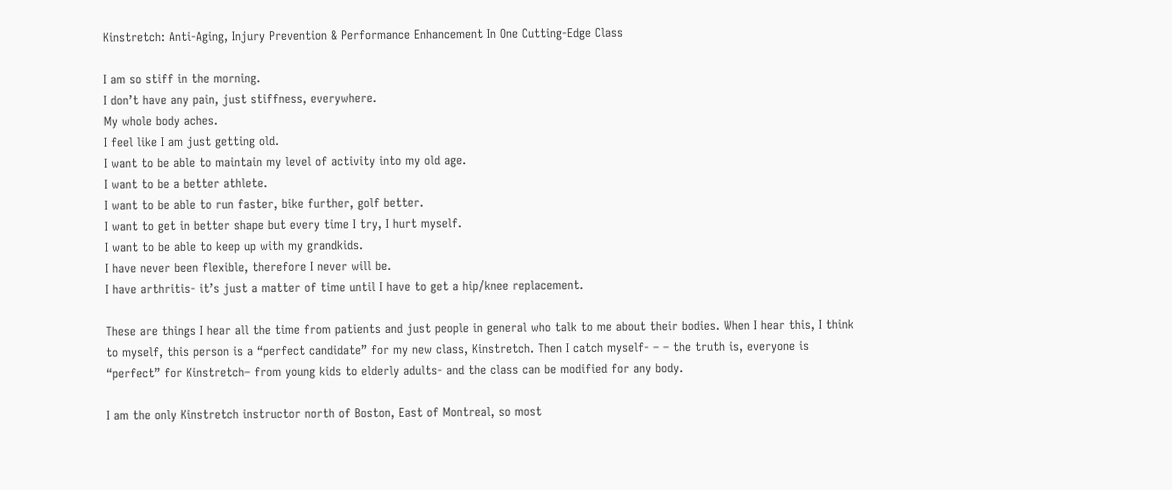Kinstretch: Anti-Aging, Injury Prevention & Performance Enhancement In One Cutting-Edge Class

I am so stiff in the morning.
I don’t have any pain, just stiffness, everywhere.
My whole body aches.
I feel like I am just getting old.
I want to be able to maintain my level of activity into my old age.
I want to be a better athlete.
I want to be able to run faster, bike further, golf better.
I want to get in better shape but every time I try, I hurt myself.
I want to be able to keep up with my grandkids.
I have never been flexible, therefore I never will be.
I have arthritis- it’s just a matter of time until I have to get a hip/knee replacement.

These are things I hear all the time from patients and just people in general who talk to me about their bodies. When I hear this, I think to myself, this person is a “perfect candidate” for my new class, Kinstretch. Then I catch myself- – – the truth is, everyone is “perfect” for Kinstretch– from young kids to elderly adults- and the class can be modified for any body.

I am the only Kinstretch instructor north of Boston, East of Montreal, so most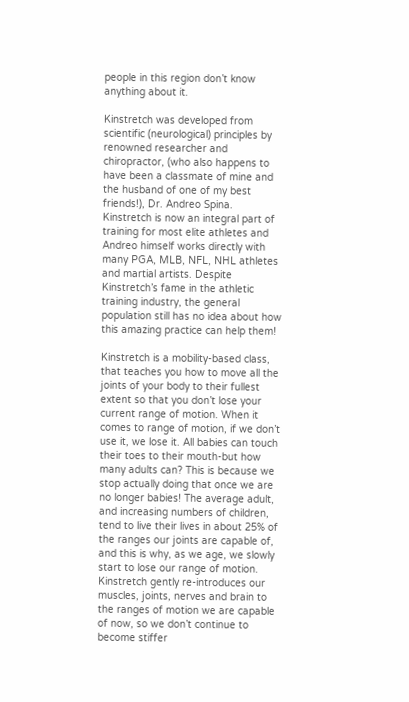people in this region don’t know anything about it.

Kinstretch was developed from scientific (neurological) principles by renowned researcher and chiropractor, (who also happens to have been a classmate of mine and the husband of one of my best friends!), Dr. Andreo Spina. Kinstretch is now an integral part of training for most elite athletes and Andreo himself works directly with many PGA, MLB, NFL, NHL athletes and martial artists. Despite Kinstretch’s fame in the athletic training industry, the general population still has no idea about how this amazing practice can help them!

Kinstretch is a mobility-based class, that teaches you how to move all the joints of your body to their fullest extent so that you don’t lose your current range of motion. When it comes to range of motion, if we don’t use it, we lose it. All babies can touch their toes to their mouth-but how many adults can? This is because we stop actually doing that once we are no longer babies! The average adult, and increasing numbers of children, tend to live their lives in about 25% of the ranges our joints are capable of, and this is why, as we age, we slowly start to lose our range of motion. Kinstretch gently re-introduces our muscles, joints, nerves and brain to the ranges of motion we are capable of now, so we don’t continue to become stiffer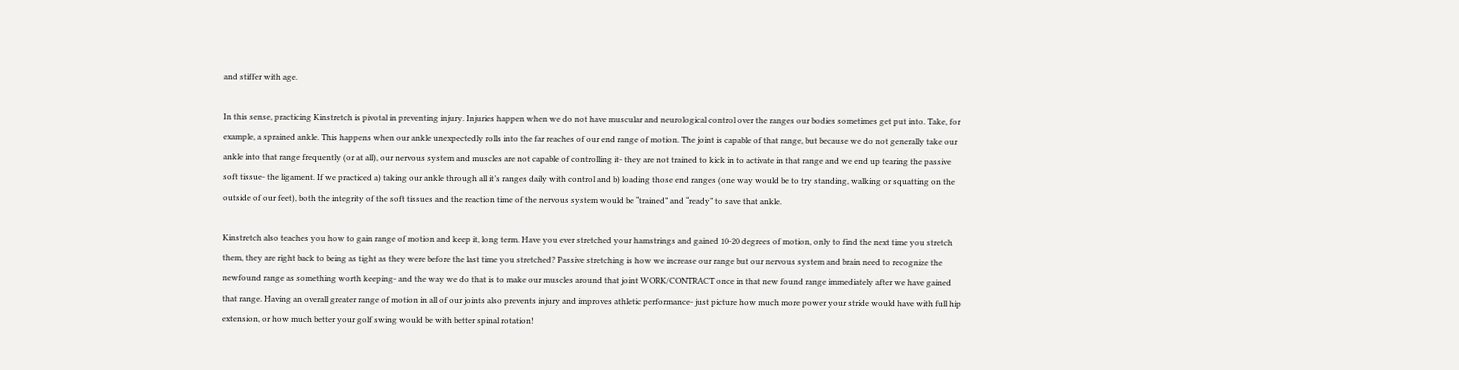and stiffer with age.

In this sense, practicing Kinstretch is pivotal in preventing injury. Injuries happen when we do not have muscular and neurological control over the ranges our bodies sometimes get put into. Take, for example, a sprained ankle. This happens when our ankle unexpectedly rolls into the far reaches of our end range of motion. The joint is capable of that range, but because we do not generally take our ankle into that range frequently (or at all), our nervous system and muscles are not capable of controlling it- they are not trained to kick in to activate in that range and we end up tearing the passive soft tissue- the ligament. If we practiced a) taking our ankle through all it’s ranges daily with control and b) loading those end ranges (one way would be to try standing, walking or squatting on the outside of our feet), both the integrity of the soft tissues and the reaction time of the nervous system would be “trained” and “ready” to save that ankle.

Kinstretch also teaches you how to gain range of motion and keep it, long term. Have you ever stretched your hamstrings and gained 10-20 degrees of motion, only to find the next time you stretch them, they are right back to being as tight as they were before the last time you stretched? Passive stretching is how we increase our range but our nervous system and brain need to recognize the newfound range as something worth keeping- and the way we do that is to make our muscles around that joint WORK/CONTRACT once in that new found range immediately after we have gained that range. Having an overall greater range of motion in all of our joints also prevents injury and improves athletic performance- just picture how much more power your stride would have with full hip extension, or how much better your golf swing would be with better spinal rotation!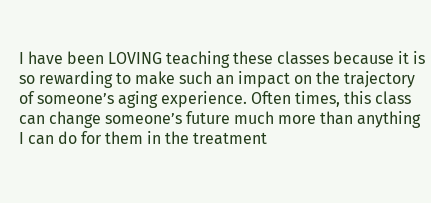I have been LOVING teaching these classes because it is so rewarding to make such an impact on the trajectory of someone’s aging experience. Often times, this class can change someone’s future much more than anything I can do for them in the treatment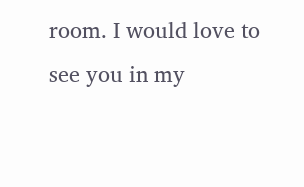room. I would love to see you in my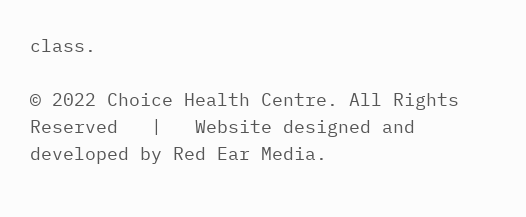class.

© 2022 Choice Health Centre. All Rights Reserved   |   Website designed and developed by Red Ear Media.